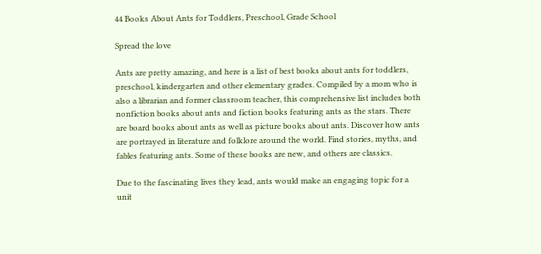44 Books About Ants for Toddlers, Preschool, Grade School

Spread the love

Ants are pretty amazing, and here is a list of best books about ants for toddlers, preschool, kindergarten and other elementary grades. Compiled by a mom who is also a librarian and former classroom teacher, this comprehensive list includes both nonfiction books about ants and fiction books featuring ants as the stars. There are board books about ants as well as picture books about ants. Discover how ants are portrayed in literature and folklore around the world. Find stories, myths, and fables featuring ants. Some of these books are new, and others are classics.

Due to the fascinating lives they lead, ants would make an engaging topic for a unit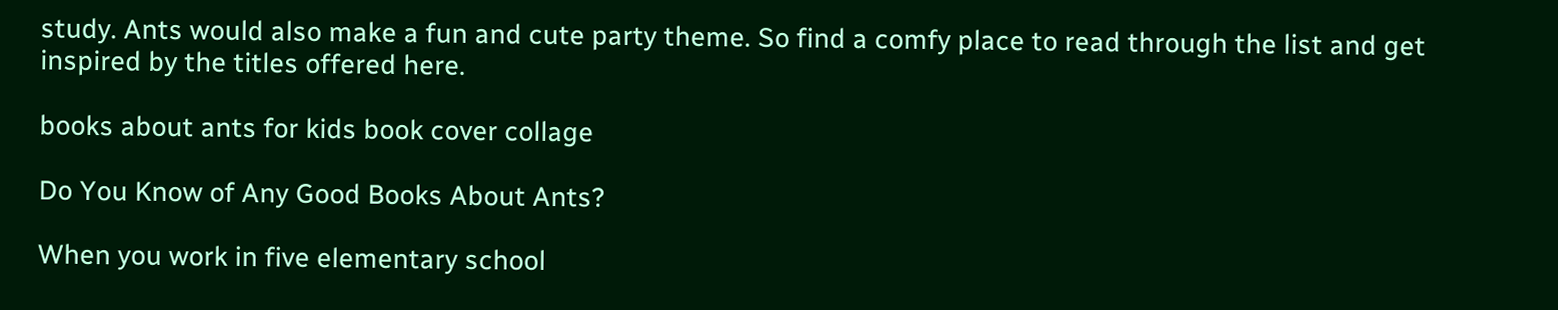study. Ants would also make a fun and cute party theme. So find a comfy place to read through the list and get inspired by the titles offered here.

books about ants for kids book cover collage

Do You Know of Any Good Books About Ants?

When you work in five elementary school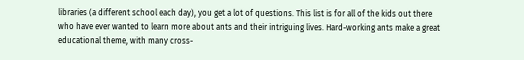libraries (a different school each day), you get a lot of questions. This list is for all of the kids out there who have ever wanted to learn more about ants and their intriguing lives. Hard-working ants make a great educational theme, with many cross-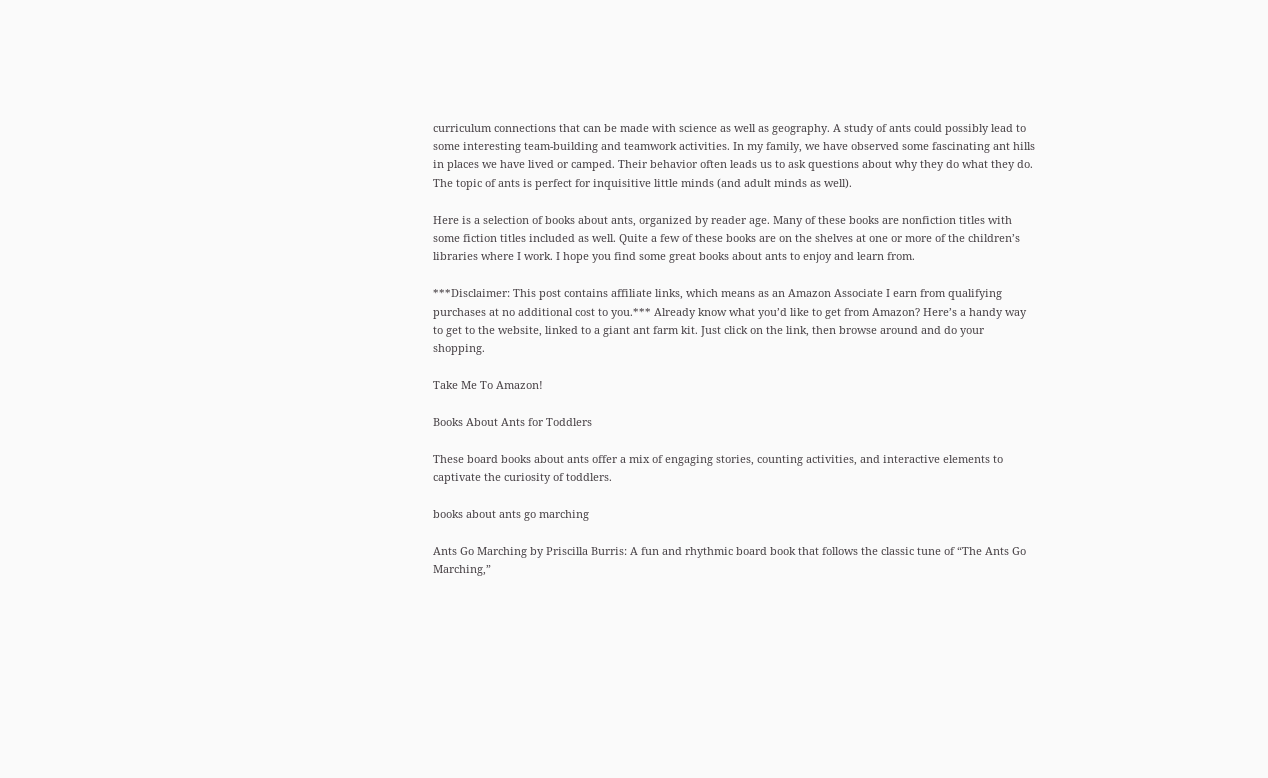curriculum connections that can be made with science as well as geography. A study of ants could possibly lead to some interesting team-building and teamwork activities. In my family, we have observed some fascinating ant hills in places we have lived or camped. Their behavior often leads us to ask questions about why they do what they do. The topic of ants is perfect for inquisitive little minds (and adult minds as well).

Here is a selection of books about ants, organized by reader age. Many of these books are nonfiction titles with some fiction titles included as well. Quite a few of these books are on the shelves at one or more of the children’s libraries where I work. I hope you find some great books about ants to enjoy and learn from.

***Disclaimer: This post contains affiliate links, which means as an Amazon Associate I earn from qualifying purchases at no additional cost to you.*** Already know what you’d like to get from Amazon? Here’s a handy way to get to the website, linked to a giant ant farm kit. Just click on the link, then browse around and do your shopping.

Take Me To Amazon!

Books About Ants for Toddlers

These board books about ants offer a mix of engaging stories, counting activities, and interactive elements to captivate the curiosity of toddlers.

books about ants go marching

Ants Go Marching by Priscilla Burris: A fun and rhythmic board book that follows the classic tune of “The Ants Go Marching,”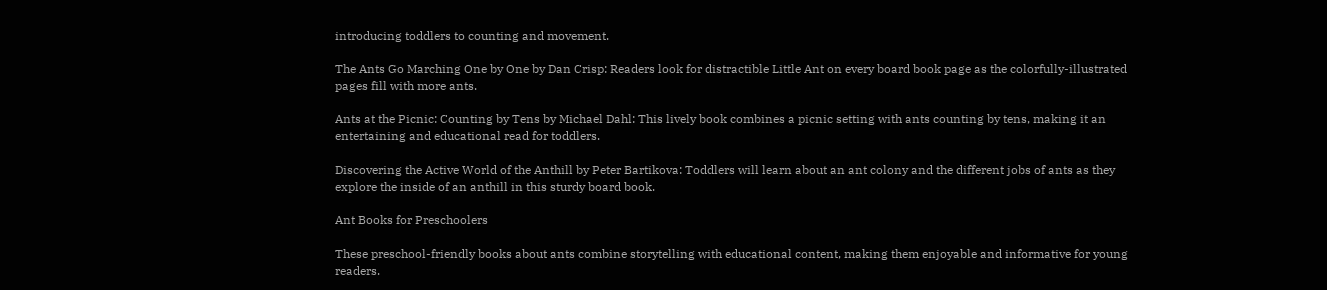introducing toddlers to counting and movement.

The Ants Go Marching One by One by Dan Crisp: Readers look for distractible Little Ant on every board book page as the colorfully-illustrated pages fill with more ants.

Ants at the Picnic: Counting by Tens by Michael Dahl: This lively book combines a picnic setting with ants counting by tens, making it an entertaining and educational read for toddlers.

Discovering the Active World of the Anthill by Peter Bartikova: Toddlers will learn about an ant colony and the different jobs of ants as they explore the inside of an anthill in this sturdy board book.

Ant Books for Preschoolers

These preschool-friendly books about ants combine storytelling with educational content, making them enjoyable and informative for young readers.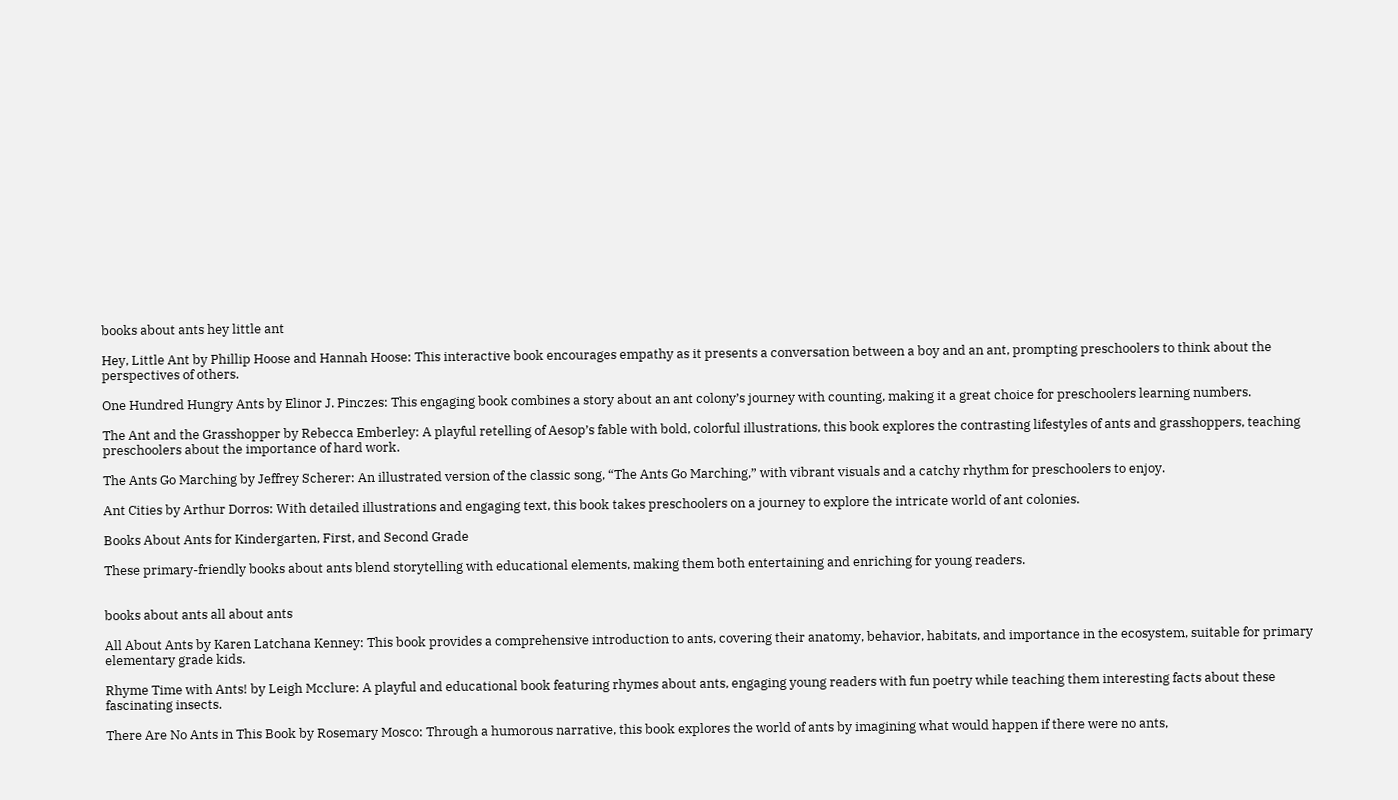books about ants hey little ant

Hey, Little Ant by Phillip Hoose and Hannah Hoose: This interactive book encourages empathy as it presents a conversation between a boy and an ant, prompting preschoolers to think about the perspectives of others.

One Hundred Hungry Ants by Elinor J. Pinczes: This engaging book combines a story about an ant colony’s journey with counting, making it a great choice for preschoolers learning numbers.

The Ant and the Grasshopper by Rebecca Emberley: A playful retelling of Aesop’s fable with bold, colorful illustrations, this book explores the contrasting lifestyles of ants and grasshoppers, teaching preschoolers about the importance of hard work.

The Ants Go Marching by Jeffrey Scherer: An illustrated version of the classic song, “The Ants Go Marching,” with vibrant visuals and a catchy rhythm for preschoolers to enjoy.

Ant Cities by Arthur Dorros: With detailed illustrations and engaging text, this book takes preschoolers on a journey to explore the intricate world of ant colonies.

Books About Ants for Kindergarten, First, and Second Grade

These primary-friendly books about ants blend storytelling with educational elements, making them both entertaining and enriching for young readers.


books about ants all about ants

All About Ants by Karen Latchana Kenney: This book provides a comprehensive introduction to ants, covering their anatomy, behavior, habitats, and importance in the ecosystem, suitable for primary elementary grade kids.

Rhyme Time with Ants! by Leigh Mcclure: A playful and educational book featuring rhymes about ants, engaging young readers with fun poetry while teaching them interesting facts about these fascinating insects.

There Are No Ants in This Book by Rosemary Mosco: Through a humorous narrative, this book explores the world of ants by imagining what would happen if there were no ants,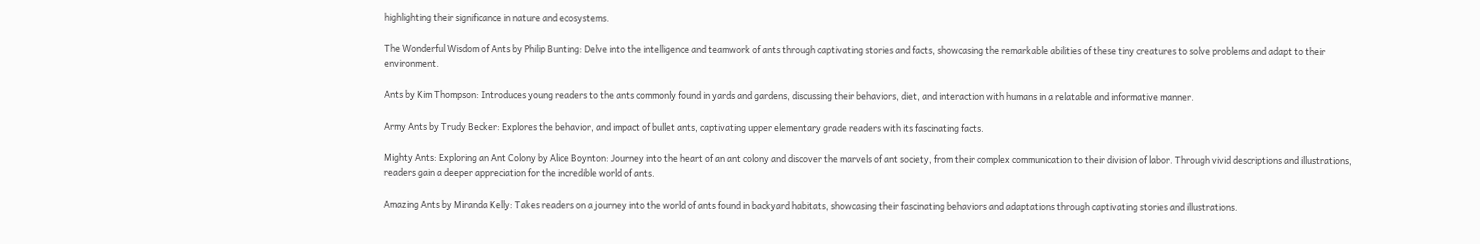highlighting their significance in nature and ecosystems.

The Wonderful Wisdom of Ants by Philip Bunting: Delve into the intelligence and teamwork of ants through captivating stories and facts, showcasing the remarkable abilities of these tiny creatures to solve problems and adapt to their environment.

Ants by Kim Thompson: Introduces young readers to the ants commonly found in yards and gardens, discussing their behaviors, diet, and interaction with humans in a relatable and informative manner.

Army Ants by Trudy Becker: Explores the behavior, and impact of bullet ants, captivating upper elementary grade readers with its fascinating facts.

Mighty Ants: Exploring an Ant Colony by Alice Boynton: Journey into the heart of an ant colony and discover the marvels of ant society, from their complex communication to their division of labor. Through vivid descriptions and illustrations, readers gain a deeper appreciation for the incredible world of ants.

Amazing Ants by Miranda Kelly: Takes readers on a journey into the world of ants found in backyard habitats, showcasing their fascinating behaviors and adaptations through captivating stories and illustrations.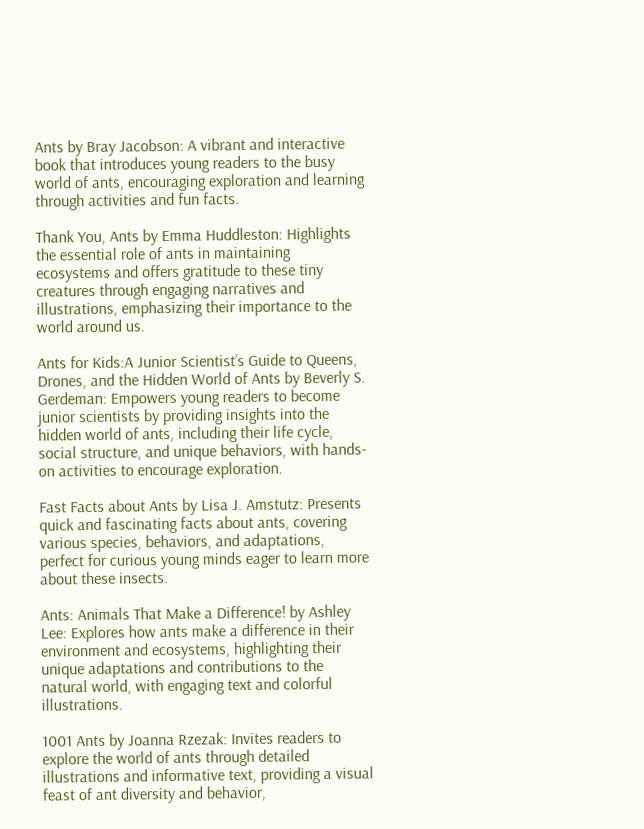Ants by Bray Jacobson: A vibrant and interactive book that introduces young readers to the busy world of ants, encouraging exploration and learning through activities and fun facts.

Thank You, Ants by Emma Huddleston: Highlights the essential role of ants in maintaining ecosystems and offers gratitude to these tiny creatures through engaging narratives and illustrations, emphasizing their importance to the world around us.

Ants for Kids:A Junior Scientist’s Guide to Queens, Drones, and the Hidden World of Ants by Beverly S. Gerdeman: Empowers young readers to become junior scientists by providing insights into the hidden world of ants, including their life cycle, social structure, and unique behaviors, with hands-on activities to encourage exploration.

Fast Facts about Ants by Lisa J. Amstutz: Presents quick and fascinating facts about ants, covering various species, behaviors, and adaptations, perfect for curious young minds eager to learn more about these insects.

Ants: Animals That Make a Difference! by Ashley Lee: Explores how ants make a difference in their environment and ecosystems, highlighting their unique adaptations and contributions to the natural world, with engaging text and colorful illustrations.

1001 Ants by Joanna Rzezak: Invites readers to explore the world of ants through detailed illustrations and informative text, providing a visual feast of ant diversity and behavior,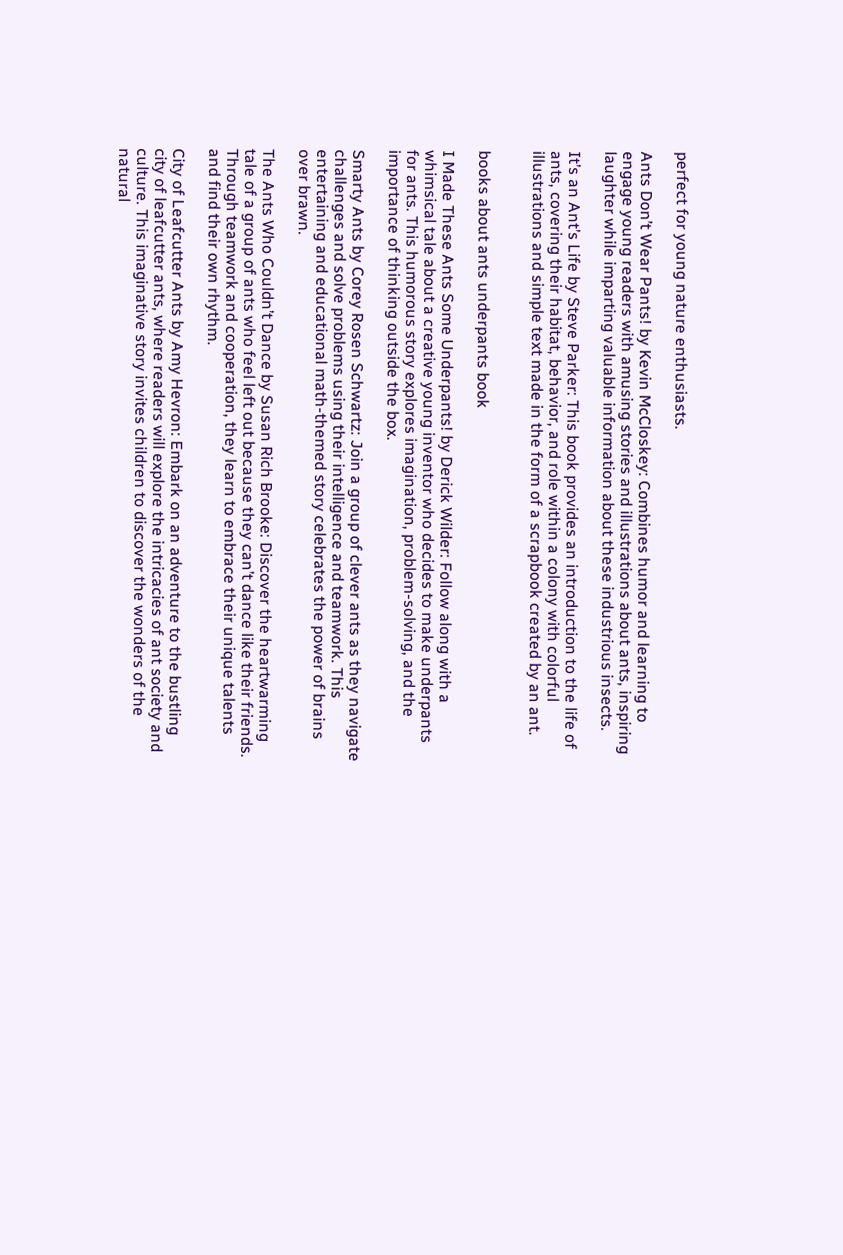perfect for young nature enthusiasts.

Ants Don’t Wear Pants! by Kevin McCloskey: Combines humor and learning to engage young readers with amusing stories and illustrations about ants, inspiring laughter while imparting valuable information about these industrious insects.

It’s an Ant’s Life by Steve Parker: This book provides an introduction to the life of ants, covering their habitat, behavior, and role within a colony with colorful illustrations and simple text made in the form of a scrapbook created by an ant.


books about ants underpants book

I Made These Ants Some Underpants! by Derick Wilder: Follow along with a whimsical tale about a creative young inventor who decides to make underpants for ants. This humorous story explores imagination, problem-solving, and the importance of thinking outside the box.

Smarty Ants by Corey Rosen Schwartz: Join a group of clever ants as they navigate challenges and solve problems using their intelligence and teamwork. This entertaining and educational math-themed story celebrates the power of brains over brawn.

The Ants Who Couldn’t Dance by Susan Rich Brooke: Discover the heartwarming tale of a group of ants who feel left out because they can’t dance like their friends. Through teamwork and cooperation, they learn to embrace their unique talents and find their own rhythm.

City of Leafcutter Ants by Amy Hevron: Embark on an adventure to the bustling city of leafcutter ants, where readers will explore the intricacies of ant society and culture. This imaginative story invites children to discover the wonders of the natural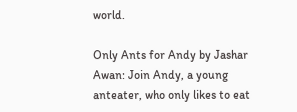world.

Only Ants for Andy by Jashar Awan: Join Andy, a young anteater, who only likes to eat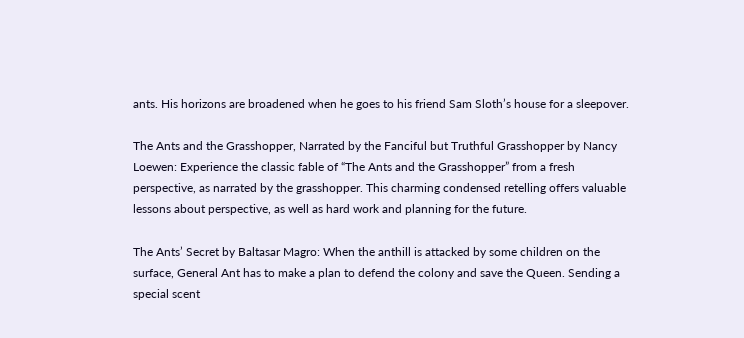ants. His horizons are broadened when he goes to his friend Sam Sloth’s house for a sleepover.

The Ants and the Grasshopper, Narrated by the Fanciful but Truthful Grasshopper by Nancy Loewen: Experience the classic fable of “The Ants and the Grasshopper” from a fresh perspective, as narrated by the grasshopper. This charming condensed retelling offers valuable lessons about perspective, as well as hard work and planning for the future.

The Ants’ Secret by Baltasar Magro: When the anthill is attacked by some children on the surface, General Ant has to make a plan to defend the colony and save the Queen. Sending a special scent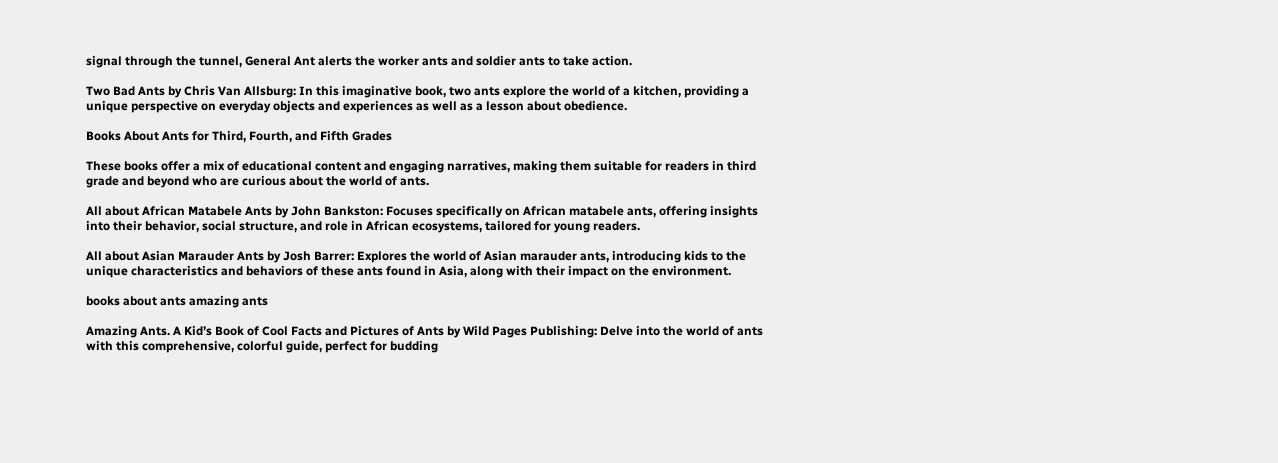signal through the tunnel, General Ant alerts the worker ants and soldier ants to take action.

Two Bad Ants by Chris Van Allsburg: In this imaginative book, two ants explore the world of a kitchen, providing a unique perspective on everyday objects and experiences as well as a lesson about obedience.

Books About Ants for Third, Fourth, and Fifth Grades

These books offer a mix of educational content and engaging narratives, making them suitable for readers in third grade and beyond who are curious about the world of ants.

All about African Matabele Ants by John Bankston: Focuses specifically on African matabele ants, offering insights into their behavior, social structure, and role in African ecosystems, tailored for young readers.

All about Asian Marauder Ants by Josh Barrer: Explores the world of Asian marauder ants, introducing kids to the unique characteristics and behaviors of these ants found in Asia, along with their impact on the environment.

books about ants amazing ants

Amazing Ants. A Kid’s Book of Cool Facts and Pictures of Ants by Wild Pages Publishing: Delve into the world of ants with this comprehensive, colorful guide, perfect for budding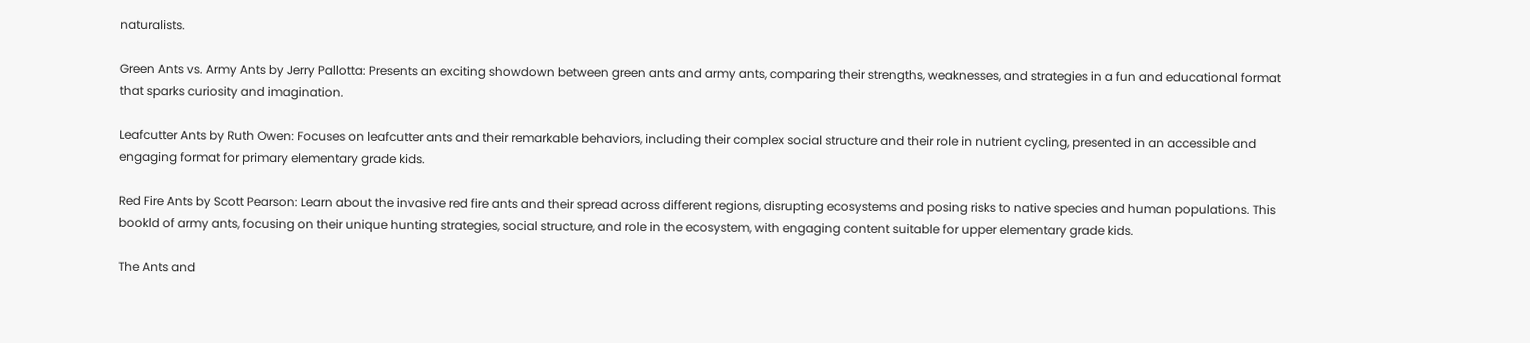naturalists.

Green Ants vs. Army Ants by Jerry Pallotta: Presents an exciting showdown between green ants and army ants, comparing their strengths, weaknesses, and strategies in a fun and educational format that sparks curiosity and imagination.

Leafcutter Ants by Ruth Owen: Focuses on leafcutter ants and their remarkable behaviors, including their complex social structure and their role in nutrient cycling, presented in an accessible and engaging format for primary elementary grade kids.

Red Fire Ants by Scott Pearson: Learn about the invasive red fire ants and their spread across different regions, disrupting ecosystems and posing risks to native species and human populations. This bookld of army ants, focusing on their unique hunting strategies, social structure, and role in the ecosystem, with engaging content suitable for upper elementary grade kids.

The Ants and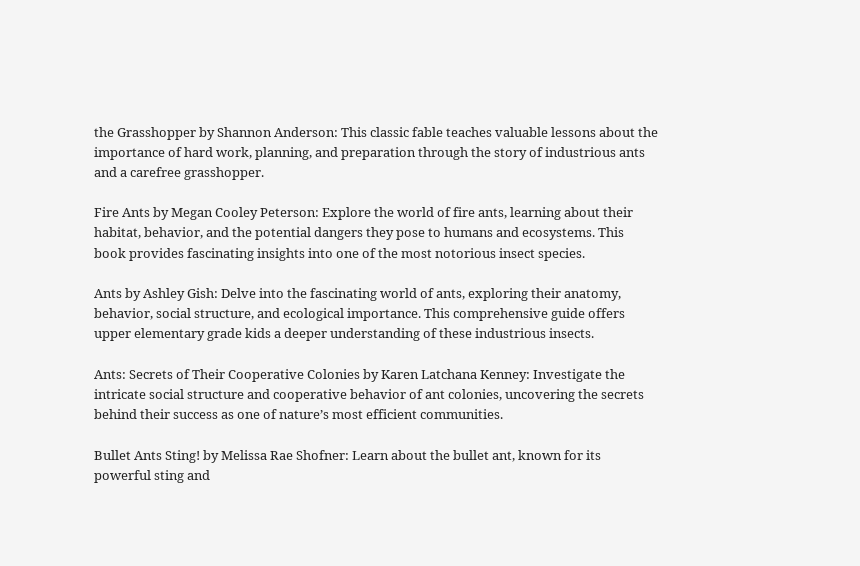the Grasshopper by Shannon Anderson: This classic fable teaches valuable lessons about the importance of hard work, planning, and preparation through the story of industrious ants and a carefree grasshopper.

Fire Ants by Megan Cooley Peterson: Explore the world of fire ants, learning about their habitat, behavior, and the potential dangers they pose to humans and ecosystems. This book provides fascinating insights into one of the most notorious insect species.

Ants by Ashley Gish: Delve into the fascinating world of ants, exploring their anatomy, behavior, social structure, and ecological importance. This comprehensive guide offers upper elementary grade kids a deeper understanding of these industrious insects.

Ants: Secrets of Their Cooperative Colonies by Karen Latchana Kenney: Investigate the intricate social structure and cooperative behavior of ant colonies, uncovering the secrets behind their success as one of nature’s most efficient communities.

Bullet Ants Sting! by Melissa Rae Shofner: Learn about the bullet ant, known for its powerful sting and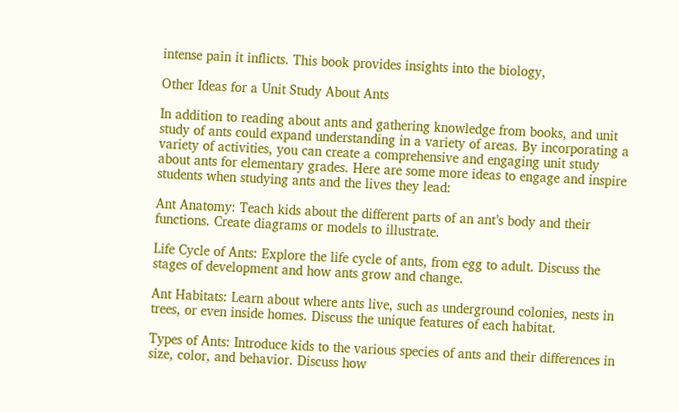intense pain it inflicts. This book provides insights into the biology,

Other Ideas for a Unit Study About Ants

In addition to reading about ants and gathering knowledge from books, and unit study of ants could expand understanding in a variety of areas. By incorporating a variety of activities, you can create a comprehensive and engaging unit study about ants for elementary grades. Here are some more ideas to engage and inspire students when studying ants and the lives they lead:

Ant Anatomy: Teach kids about the different parts of an ant’s body and their functions. Create diagrams or models to illustrate.

Life Cycle of Ants: Explore the life cycle of ants, from egg to adult. Discuss the stages of development and how ants grow and change.

Ant Habitats: Learn about where ants live, such as underground colonies, nests in trees, or even inside homes. Discuss the unique features of each habitat.

Types of Ants: Introduce kids to the various species of ants and their differences in size, color, and behavior. Discuss how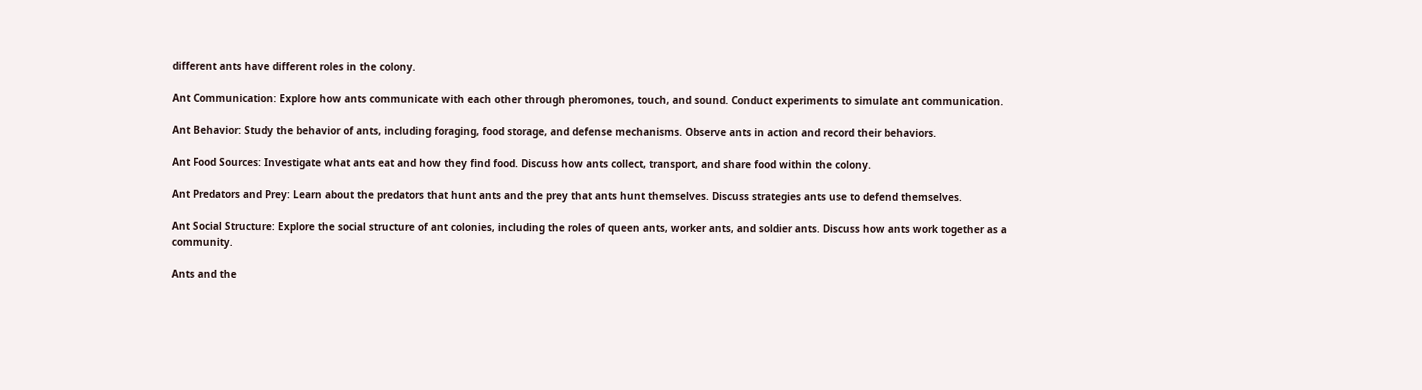different ants have different roles in the colony.

Ant Communication: Explore how ants communicate with each other through pheromones, touch, and sound. Conduct experiments to simulate ant communication.

Ant Behavior: Study the behavior of ants, including foraging, food storage, and defense mechanisms. Observe ants in action and record their behaviors.

Ant Food Sources: Investigate what ants eat and how they find food. Discuss how ants collect, transport, and share food within the colony.

Ant Predators and Prey: Learn about the predators that hunt ants and the prey that ants hunt themselves. Discuss strategies ants use to defend themselves.

Ant Social Structure: Explore the social structure of ant colonies, including the roles of queen ants, worker ants, and soldier ants. Discuss how ants work together as a community.

Ants and the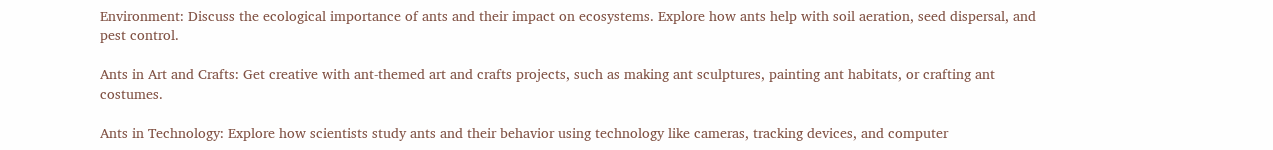Environment: Discuss the ecological importance of ants and their impact on ecosystems. Explore how ants help with soil aeration, seed dispersal, and pest control.

Ants in Art and Crafts: Get creative with ant-themed art and crafts projects, such as making ant sculptures, painting ant habitats, or crafting ant costumes.

Ants in Technology: Explore how scientists study ants and their behavior using technology like cameras, tracking devices, and computer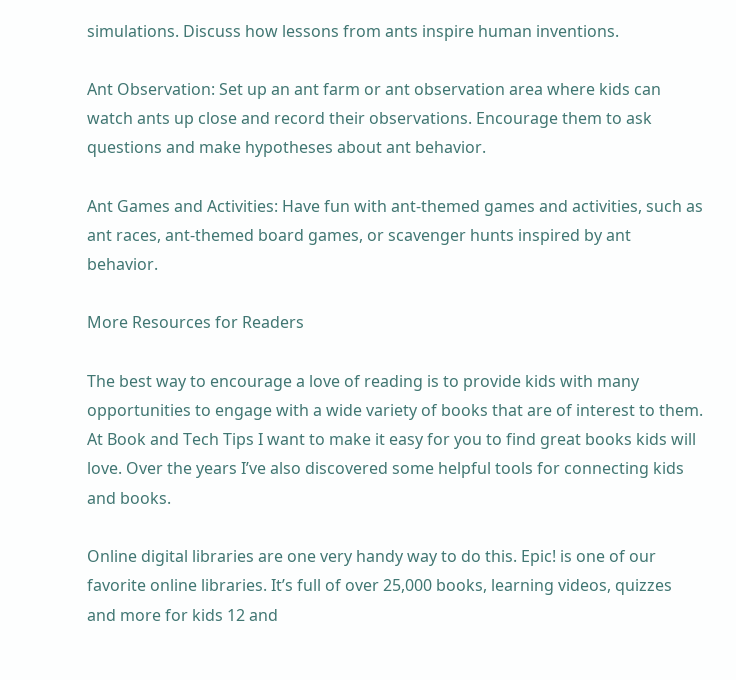simulations. Discuss how lessons from ants inspire human inventions.

Ant Observation: Set up an ant farm or ant observation area where kids can watch ants up close and record their observations. Encourage them to ask questions and make hypotheses about ant behavior.

Ant Games and Activities: Have fun with ant-themed games and activities, such as ant races, ant-themed board games, or scavenger hunts inspired by ant behavior.

More Resources for Readers

The best way to encourage a love of reading is to provide kids with many opportunities to engage with a wide variety of books that are of interest to them. At Book and Tech Tips I want to make it easy for you to find great books kids will love. Over the years I’ve also discovered some helpful tools for connecting kids and books.

Online digital libraries are one very handy way to do this. Epic! is one of our favorite online libraries. It’s full of over 25,000 books, learning videos, quizzes and more for kids 12 and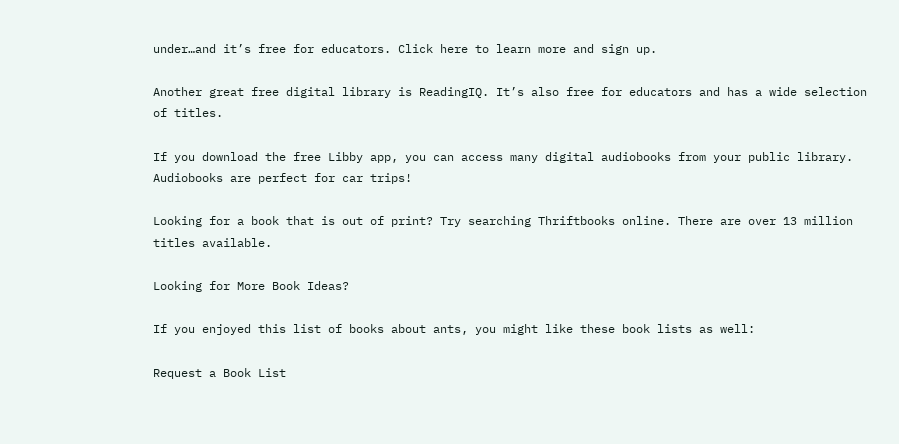under…and it’s free for educators. Click here to learn more and sign up.

Another great free digital library is ReadingIQ. It’s also free for educators and has a wide selection of titles.

If you download the free Libby app, you can access many digital audiobooks from your public library. Audiobooks are perfect for car trips!

Looking for a book that is out of print? Try searching Thriftbooks online. There are over 13 million titles available.

Looking for More Book Ideas?

If you enjoyed this list of books about ants, you might like these book lists as well:

Request a Book List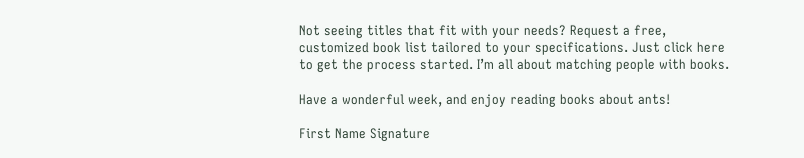Not seeing titles that fit with your needs? Request a free, customized book list tailored to your specifications. Just click here to get the process started. I’m all about matching people with books.

Have a wonderful week, and enjoy reading books about ants!

First Name Signature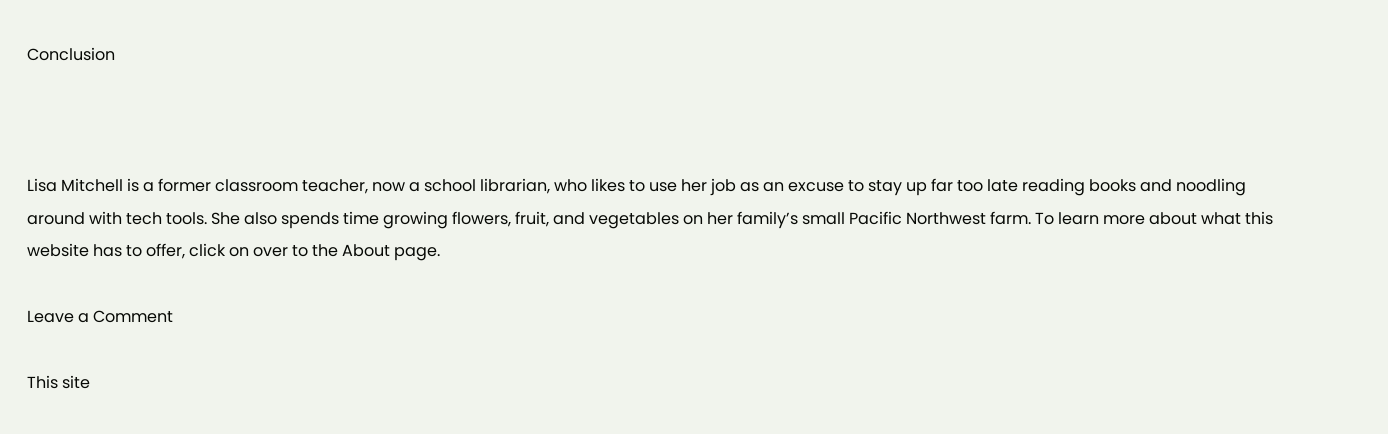Conclusion



Lisa Mitchell is a former classroom teacher, now a school librarian, who likes to use her job as an excuse to stay up far too late reading books and noodling around with tech tools. She also spends time growing flowers, fruit, and vegetables on her family’s small Pacific Northwest farm. To learn more about what this website has to offer, click on over to the About page.

Leave a Comment

This site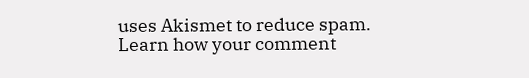uses Akismet to reduce spam. Learn how your comment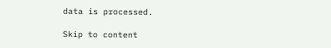data is processed.

Skip to content